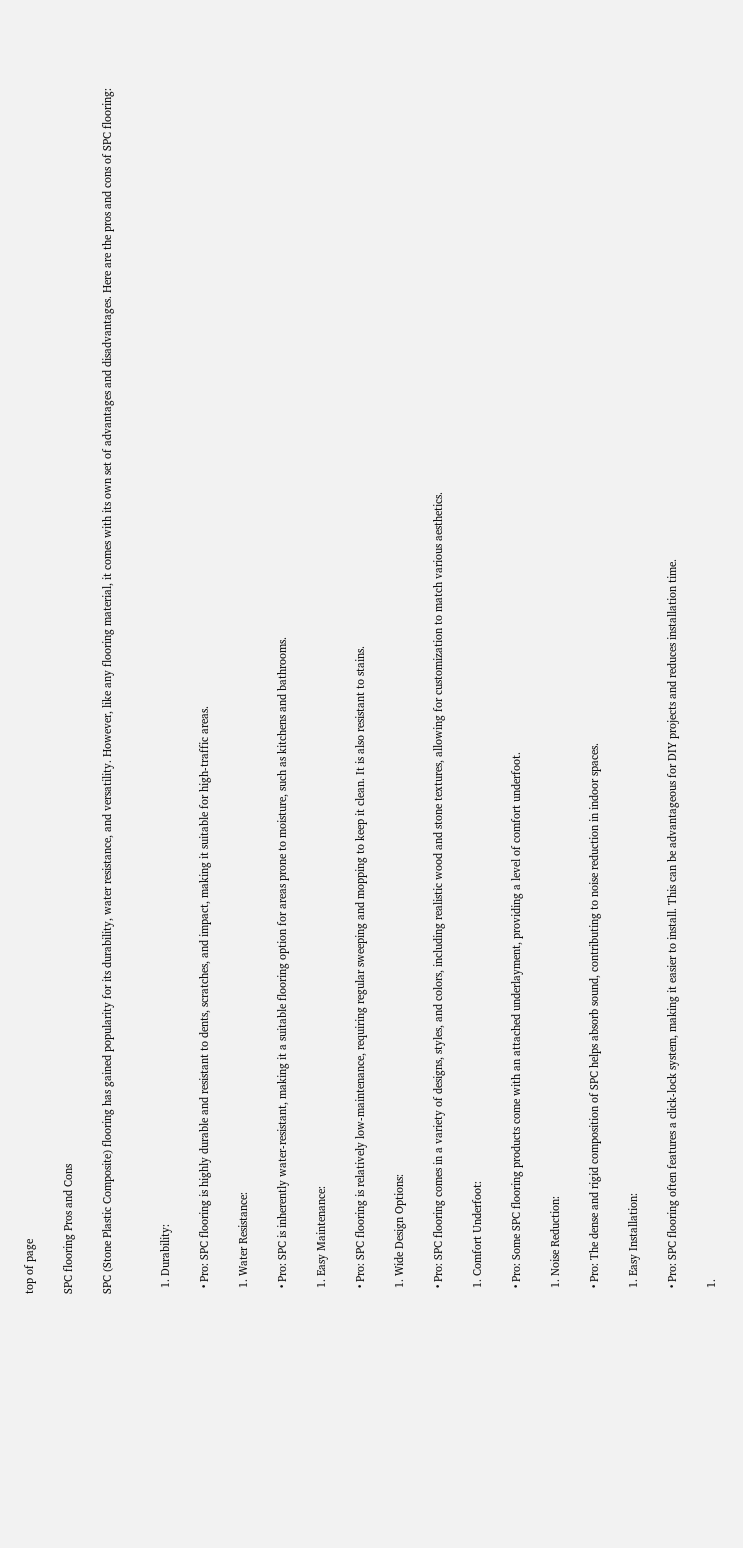top of page

SPC flooring Pros and Cons

SPC (Stone Plastic Composite) flooring has gained popularity for its durability, water resistance, and versatility. However, like any flooring material, it comes with its own set of advantages and disadvantages. Here are the pros and cons of SPC flooring:


  1. Durability:

  • Pro: SPC flooring is highly durable and resistant to dents, scratches, and impact, making it suitable for high-traffic areas.

  1. Water Resistance:

  • Pro: SPC is inherently water-resistant, making it a suitable flooring option for areas prone to moisture, such as kitchens and bathrooms.

  1. Easy Maintenance:

  • Pro: SPC flooring is relatively low-maintenance, requiring regular sweeping and mopping to keep it clean. It is also resistant to stains.

  1. Wide Design Options:

  • Pro: SPC flooring comes in a variety of designs, styles, and colors, including realistic wood and stone textures, allowing for customization to match various aesthetics.

  1. Comfort Underfoot:

  • Pro: Some SPC flooring products come with an attached underlayment, providing a level of comfort underfoot.

  1. Noise Reduction:

  • Pro: The dense and rigid composition of SPC helps absorb sound, contributing to noise reduction in indoor spaces.

  1. Easy Installation:

  • Pro: SPC flooring often features a click-lock system, making it easier to install. This can be advantageous for DIY projects and reduces installation time.

  1.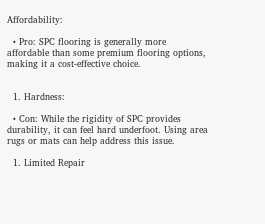Affordability:

  • Pro: SPC flooring is generally more affordable than some premium flooring options, making it a cost-effective choice.


  1. Hardness:

  • Con: While the rigidity of SPC provides durability, it can feel hard underfoot. Using area rugs or mats can help address this issue.

  1. Limited Repair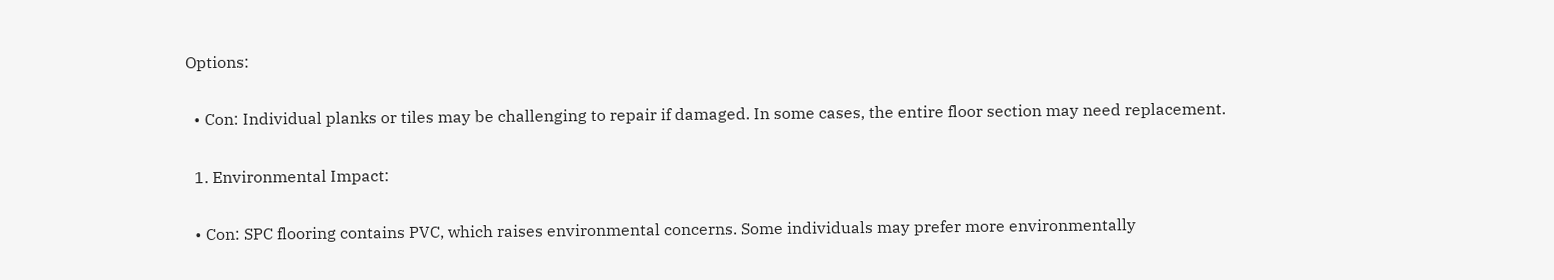Options:

  • Con: Individual planks or tiles may be challenging to repair if damaged. In some cases, the entire floor section may need replacement.

  1. Environmental Impact:

  • Con: SPC flooring contains PVC, which raises environmental concerns. Some individuals may prefer more environmentally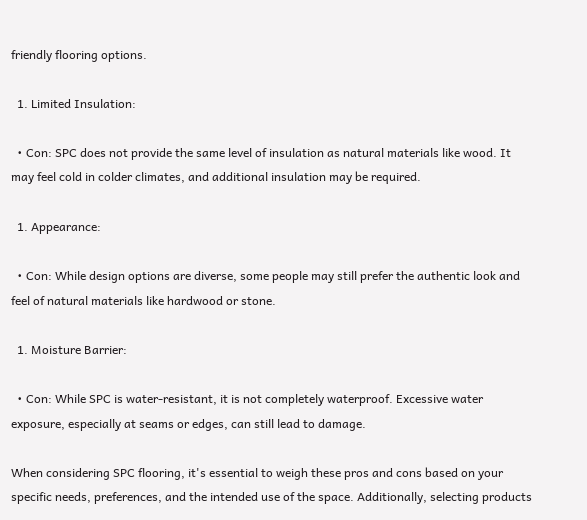friendly flooring options.

  1. Limited Insulation:

  • Con: SPC does not provide the same level of insulation as natural materials like wood. It may feel cold in colder climates, and additional insulation may be required.

  1. Appearance:

  • Con: While design options are diverse, some people may still prefer the authentic look and feel of natural materials like hardwood or stone.

  1. Moisture Barrier:

  • Con: While SPC is water-resistant, it is not completely waterproof. Excessive water exposure, especially at seams or edges, can still lead to damage.

When considering SPC flooring, it's essential to weigh these pros and cons based on your specific needs, preferences, and the intended use of the space. Additionally, selecting products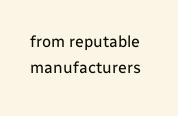from reputable manufacturers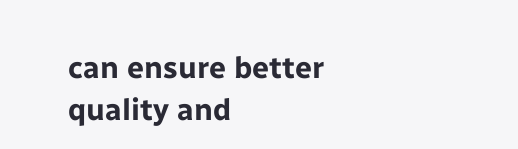can ensure better quality and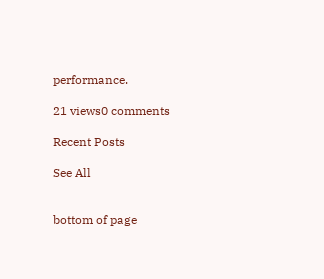performance.

21 views0 comments

Recent Posts

See All


bottom of page